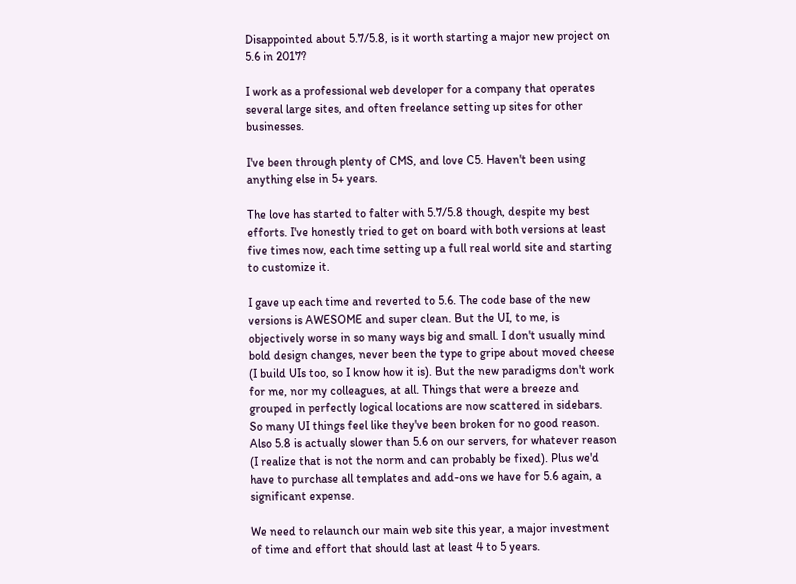Disappointed about 5.7/5.8, is it worth starting a major new project on 5.6 in 2017?

I work as a professional web developer for a company that operates several large sites, and often freelance setting up sites for other businesses.

I've been through plenty of CMS, and love C5. Haven't been using anything else in 5+ years.

The love has started to falter with 5.7/5.8 though, despite my best efforts. I've honestly tried to get on board with both versions at least five times now, each time setting up a full real world site and starting to customize it.

I gave up each time and reverted to 5.6. The code base of the new versions is AWESOME and super clean. But the UI, to me, is objectively worse in so many ways big and small. I don't usually mind bold design changes, never been the type to gripe about moved cheese (I build UIs too, so I know how it is). But the new paradigms don't work for me, nor my colleagues, at all. Things that were a breeze and grouped in perfectly logical locations are now scattered in sidebars. So many UI things feel like they've been broken for no good reason. Also 5.8 is actually slower than 5.6 on our servers, for whatever reason (I realize that is not the norm and can probably be fixed). Plus we'd have to purchase all templates and add-ons we have for 5.6 again, a significant expense.

We need to relaunch our main web site this year, a major investment of time and effort that should last at least 4 to 5 years.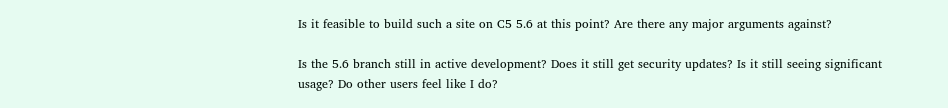Is it feasible to build such a site on C5 5.6 at this point? Are there any major arguments against?

Is the 5.6 branch still in active development? Does it still get security updates? Is it still seeing significant usage? Do other users feel like I do?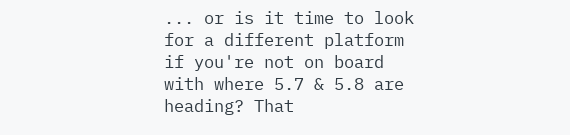... or is it time to look for a different platform if you're not on board with where 5.7 & 5.8 are heading? That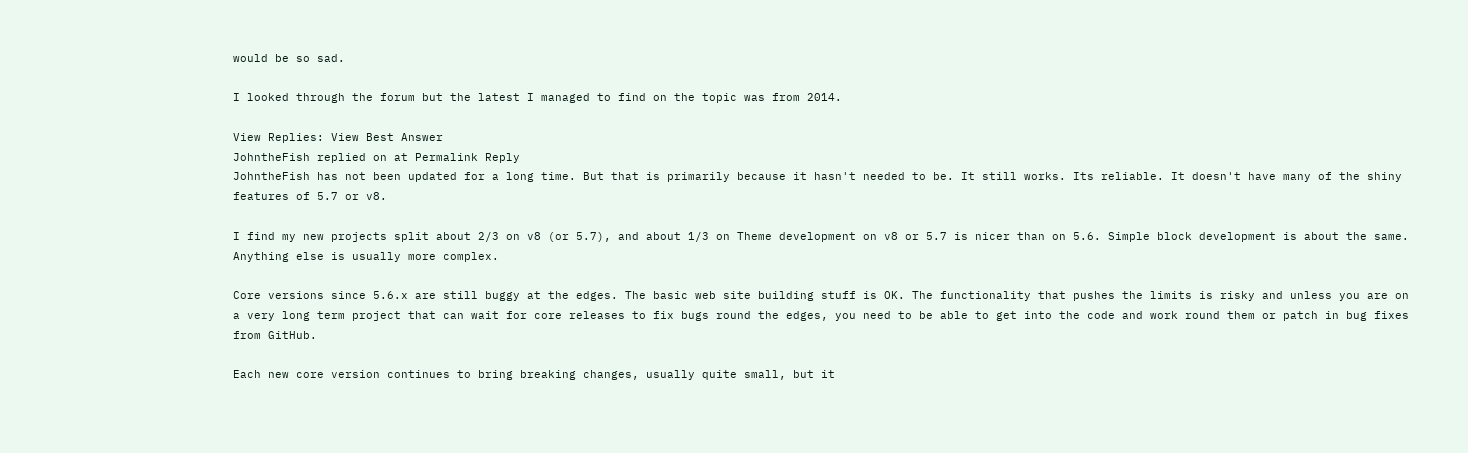would be so sad.

I looked through the forum but the latest I managed to find on the topic was from 2014.

View Replies: View Best Answer
JohntheFish replied on at Permalink Reply
JohntheFish has not been updated for a long time. But that is primarily because it hasn't needed to be. It still works. Its reliable. It doesn't have many of the shiny features of 5.7 or v8.

I find my new projects split about 2/3 on v8 (or 5.7), and about 1/3 on Theme development on v8 or 5.7 is nicer than on 5.6. Simple block development is about the same. Anything else is usually more complex.

Core versions since 5.6.x are still buggy at the edges. The basic web site building stuff is OK. The functionality that pushes the limits is risky and unless you are on a very long term project that can wait for core releases to fix bugs round the edges, you need to be able to get into the code and work round them or patch in bug fixes from GitHub.

Each new core version continues to bring breaking changes, usually quite small, but it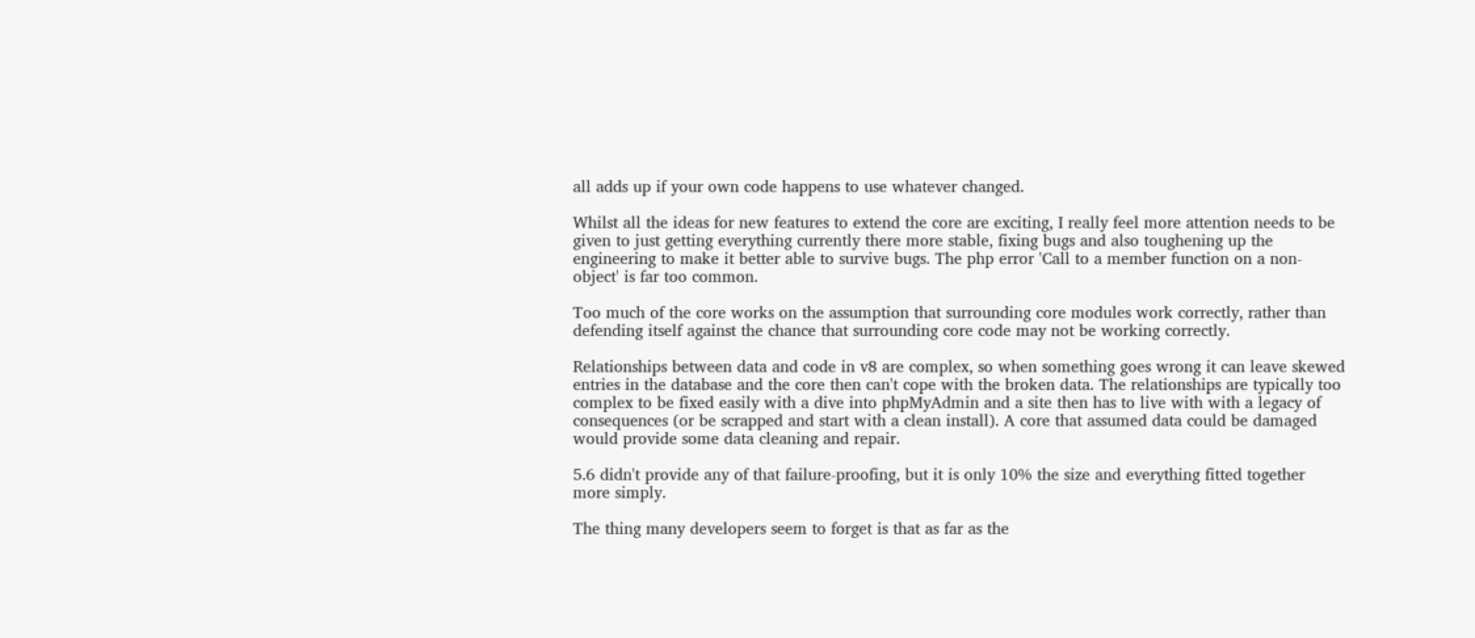all adds up if your own code happens to use whatever changed.

Whilst all the ideas for new features to extend the core are exciting, I really feel more attention needs to be given to just getting everything currently there more stable, fixing bugs and also toughening up the engineering to make it better able to survive bugs. The php error 'Call to a member function on a non-object' is far too common.

Too much of the core works on the assumption that surrounding core modules work correctly, rather than defending itself against the chance that surrounding core code may not be working correctly.

Relationships between data and code in v8 are complex, so when something goes wrong it can leave skewed entries in the database and the core then can't cope with the broken data. The relationships are typically too complex to be fixed easily with a dive into phpMyAdmin and a site then has to live with with a legacy of consequences (or be scrapped and start with a clean install). A core that assumed data could be damaged would provide some data cleaning and repair.

5.6 didn't provide any of that failure-proofing, but it is only 10% the size and everything fitted together more simply.

The thing many developers seem to forget is that as far as the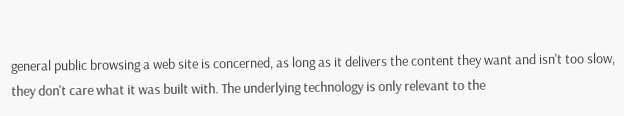general public browsing a web site is concerned, as long as it delivers the content they want and isn't too slow, they don't care what it was built with. The underlying technology is only relevant to the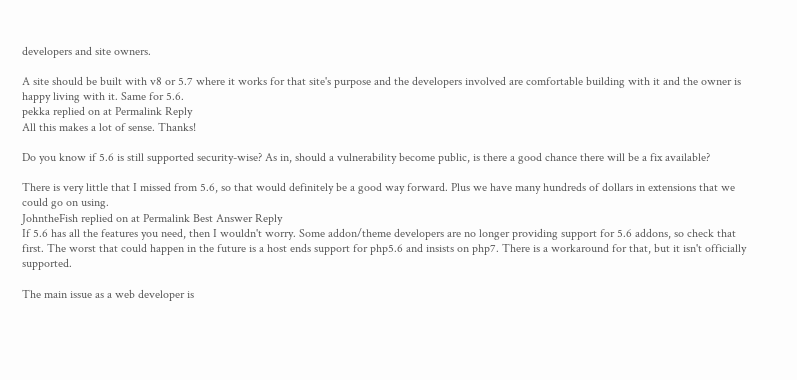developers and site owners.

A site should be built with v8 or 5.7 where it works for that site's purpose and the developers involved are comfortable building with it and the owner is happy living with it. Same for 5.6.
pekka replied on at Permalink Reply
All this makes a lot of sense. Thanks!

Do you know if 5.6 is still supported security-wise? As in, should a vulnerability become public, is there a good chance there will be a fix available?

There is very little that I missed from 5.6, so that would definitely be a good way forward. Plus we have many hundreds of dollars in extensions that we could go on using.
JohntheFish replied on at Permalink Best Answer Reply
If 5.6 has all the features you need, then I wouldn't worry. Some addon/theme developers are no longer providing support for 5.6 addons, so check that first. The worst that could happen in the future is a host ends support for php5.6 and insists on php7. There is a workaround for that, but it isn't officially supported.

The main issue as a web developer is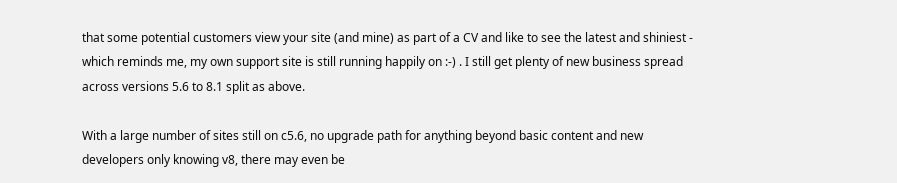that some potential customers view your site (and mine) as part of a CV and like to see the latest and shiniest - which reminds me, my own support site is still running happily on :-) . I still get plenty of new business spread across versions 5.6 to 8.1 split as above.

With a large number of sites still on c5.6, no upgrade path for anything beyond basic content and new developers only knowing v8, there may even be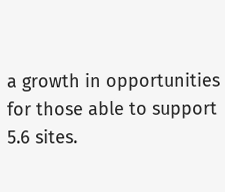a growth in opportunities for those able to support 5.6 sites.